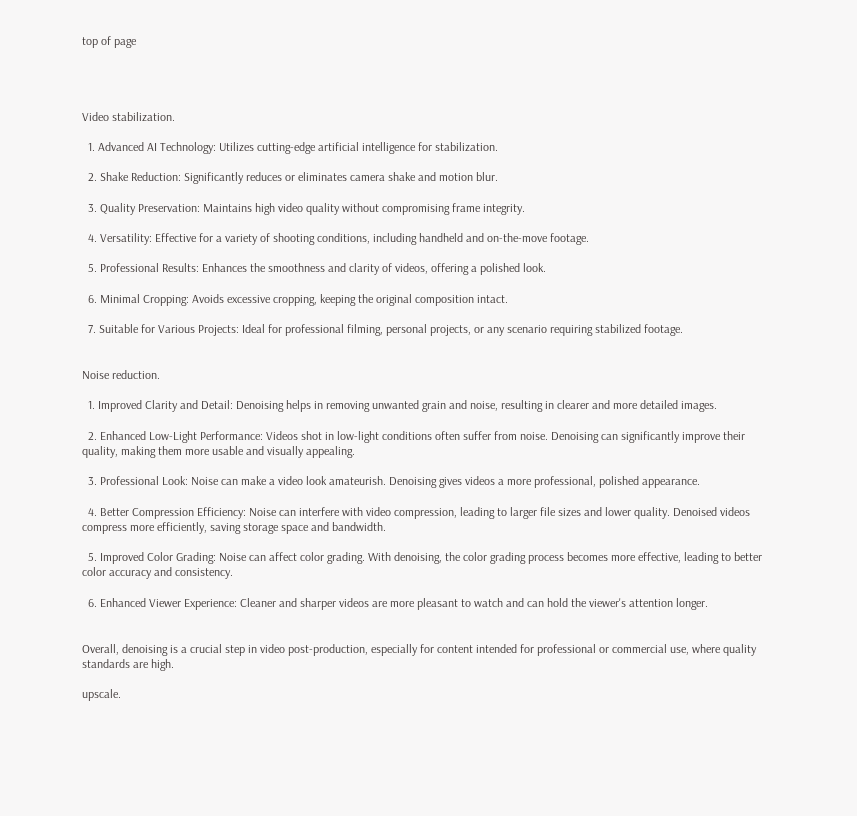top of page




Video stabilization.

  1. Advanced AI Technology: Utilizes cutting-edge artificial intelligence for stabilization.

  2. Shake Reduction: Significantly reduces or eliminates camera shake and motion blur.

  3. Quality Preservation: Maintains high video quality without compromising frame integrity.

  4. Versatility: Effective for a variety of shooting conditions, including handheld and on-the-move footage.

  5. Professional Results: Enhances the smoothness and clarity of videos, offering a polished look.

  6. Minimal Cropping: Avoids excessive cropping, keeping the original composition intact.

  7. Suitable for Various Projects: Ideal for professional filming, personal projects, or any scenario requiring stabilized footage.


Noise reduction.

  1. Improved Clarity and Detail: Denoising helps in removing unwanted grain and noise, resulting in clearer and more detailed images.

  2. Enhanced Low-Light Performance: Videos shot in low-light conditions often suffer from noise. Denoising can significantly improve their quality, making them more usable and visually appealing.

  3. Professional Look: Noise can make a video look amateurish. Denoising gives videos a more professional, polished appearance.

  4. Better Compression Efficiency: Noise can interfere with video compression, leading to larger file sizes and lower quality. Denoised videos compress more efficiently, saving storage space and bandwidth.

  5. Improved Color Grading: Noise can affect color grading. With denoising, the color grading process becomes more effective, leading to better color accuracy and consistency.

  6. Enhanced Viewer Experience: Cleaner and sharper videos are more pleasant to watch and can hold the viewer's attention longer.


Overall, denoising is a crucial step in video post-production, especially for content intended for professional or commercial use, where quality standards are high.

upscale.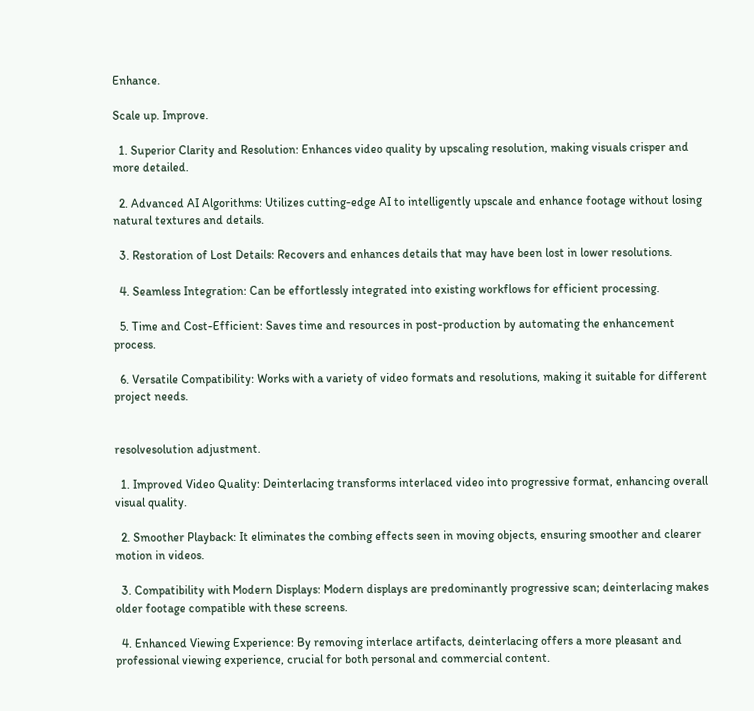Enhance.

Scale up. Improve.

  1. Superior Clarity and Resolution: Enhances video quality by upscaling resolution, making visuals crisper and more detailed.

  2. Advanced AI Algorithms: Utilizes cutting-edge AI to intelligently upscale and enhance footage without losing natural textures and details.

  3. Restoration of Lost Details: Recovers and enhances details that may have been lost in lower resolutions.

  4. Seamless Integration: Can be effortlessly integrated into existing workflows for efficient processing.

  5. Time and Cost-Efficient: Saves time and resources in post-production by automating the enhancement process.

  6. Versatile Compatibility: Works with a variety of video formats and resolutions, making it suitable for different project needs.


resolvesolution adjustment.

  1. Improved Video Quality: Deinterlacing transforms interlaced video into progressive format, enhancing overall visual quality.

  2. Smoother Playback: It eliminates the combing effects seen in moving objects, ensuring smoother and clearer motion in videos.

  3. Compatibility with Modern Displays: Modern displays are predominantly progressive scan; deinterlacing makes older footage compatible with these screens.

  4. Enhanced Viewing Experience: By removing interlace artifacts, deinterlacing offers a more pleasant and professional viewing experience, crucial for both personal and commercial content.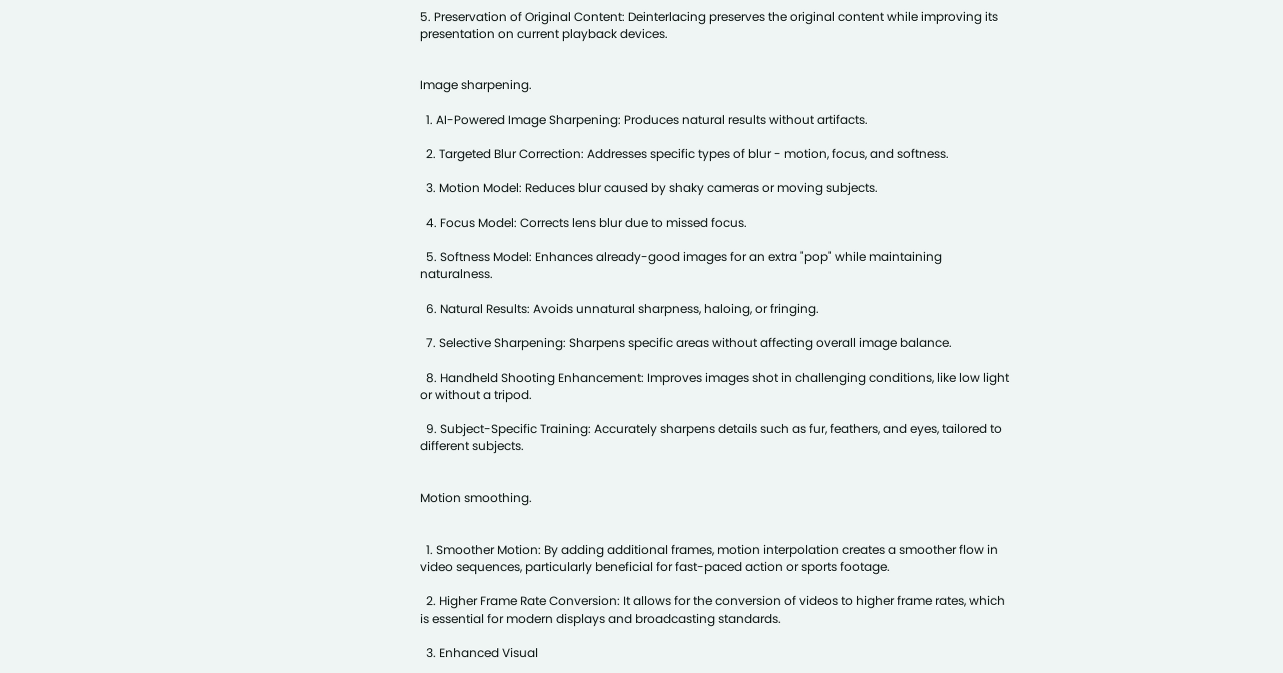5. Preservation of Original Content: Deinterlacing preserves the original content while improving its presentation on current playback devices.


Image sharpening.

  1. AI-Powered Image Sharpening: Produces natural results without artifacts.

  2. Targeted Blur Correction: Addresses specific types of blur - motion, focus, and softness.

  3. Motion Model: Reduces blur caused by shaky cameras or moving subjects.

  4. Focus Model: Corrects lens blur due to missed focus.

  5. Softness Model: Enhances already-good images for an extra "pop" while maintaining naturalness.

  6. Natural Results: Avoids unnatural sharpness, haloing, or fringing.

  7. Selective Sharpening: Sharpens specific areas without affecting overall image balance.

  8. Handheld Shooting Enhancement: Improves images shot in challenging conditions, like low light or without a tripod.

  9. Subject-Specific Training: Accurately sharpens details such as fur, feathers, and eyes, tailored to different subjects.


Motion smoothing.


  1. Smoother Motion: By adding additional frames, motion interpolation creates a smoother flow in video sequences, particularly beneficial for fast-paced action or sports footage.

  2. Higher Frame Rate Conversion: It allows for the conversion of videos to higher frame rates, which is essential for modern displays and broadcasting standards.

  3. Enhanced Visual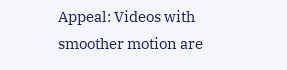Appeal: Videos with smoother motion are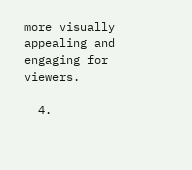more visually appealing and engaging for viewers.

  4.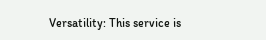Versatility: This service is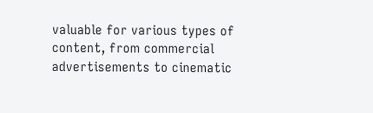valuable for various types of content, from commercial advertisements to cinematic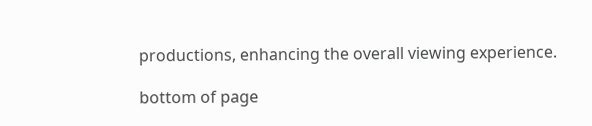productions, enhancing the overall viewing experience.

bottom of page